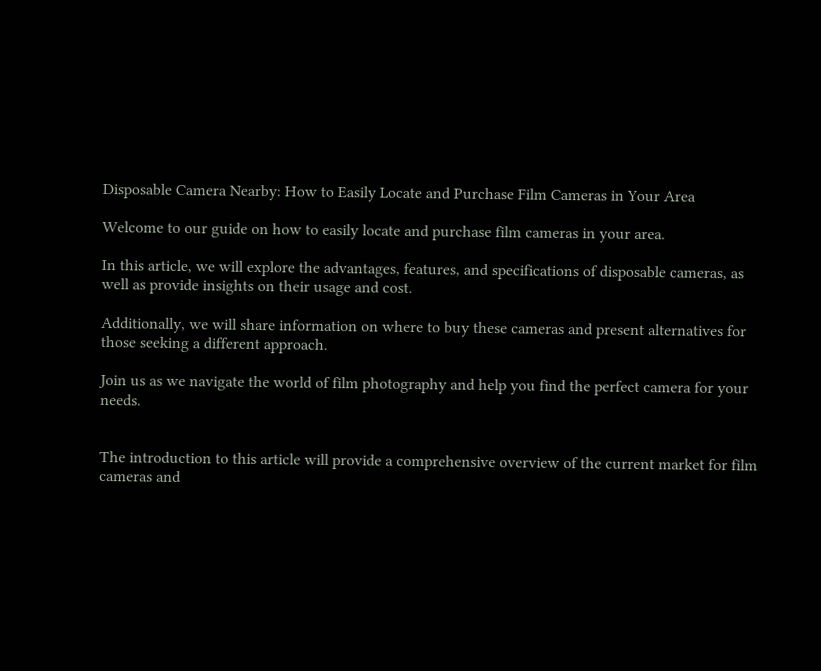Disposable Camera Nearby: How to Easily Locate and Purchase Film Cameras in Your Area

Welcome to our guide on how to easily locate and purchase film cameras in your area.

In this article, we will explore the advantages, features, and specifications of disposable cameras, as well as provide insights on their usage and cost.

Additionally, we will share information on where to buy these cameras and present alternatives for those seeking a different approach.

Join us as we navigate the world of film photography and help you find the perfect camera for your needs.


The introduction to this article will provide a comprehensive overview of the current market for film cameras and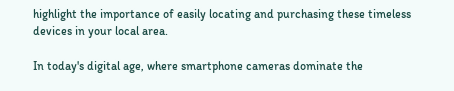highlight the importance of easily locating and purchasing these timeless devices in your local area.

In today's digital age, where smartphone cameras dominate the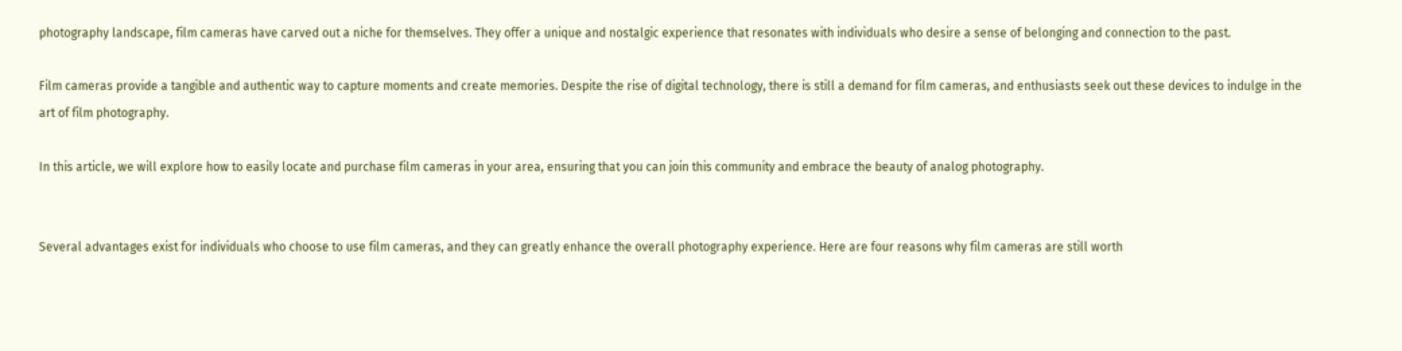photography landscape, film cameras have carved out a niche for themselves. They offer a unique and nostalgic experience that resonates with individuals who desire a sense of belonging and connection to the past.

Film cameras provide a tangible and authentic way to capture moments and create memories. Despite the rise of digital technology, there is still a demand for film cameras, and enthusiasts seek out these devices to indulge in the art of film photography.

In this article, we will explore how to easily locate and purchase film cameras in your area, ensuring that you can join this community and embrace the beauty of analog photography.


Several advantages exist for individuals who choose to use film cameras, and they can greatly enhance the overall photography experience. Here are four reasons why film cameras are still worth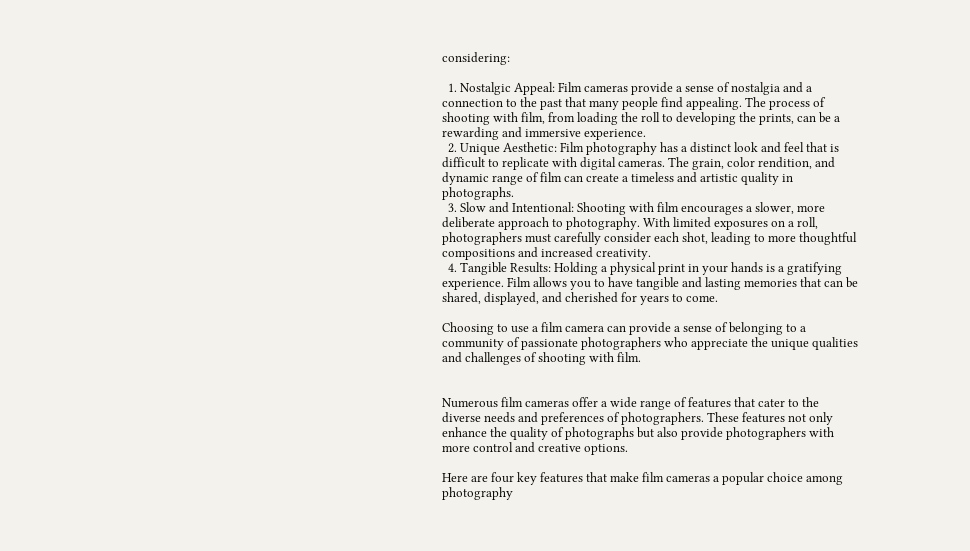considering:

  1. Nostalgic Appeal: Film cameras provide a sense of nostalgia and a connection to the past that many people find appealing. The process of shooting with film, from loading the roll to developing the prints, can be a rewarding and immersive experience.
  2. Unique Aesthetic: Film photography has a distinct look and feel that is difficult to replicate with digital cameras. The grain, color rendition, and dynamic range of film can create a timeless and artistic quality in photographs.
  3. Slow and Intentional: Shooting with film encourages a slower, more deliberate approach to photography. With limited exposures on a roll, photographers must carefully consider each shot, leading to more thoughtful compositions and increased creativity.
  4. Tangible Results: Holding a physical print in your hands is a gratifying experience. Film allows you to have tangible and lasting memories that can be shared, displayed, and cherished for years to come.

Choosing to use a film camera can provide a sense of belonging to a community of passionate photographers who appreciate the unique qualities and challenges of shooting with film.


Numerous film cameras offer a wide range of features that cater to the diverse needs and preferences of photographers. These features not only enhance the quality of photographs but also provide photographers with more control and creative options.

Here are four key features that make film cameras a popular choice among photography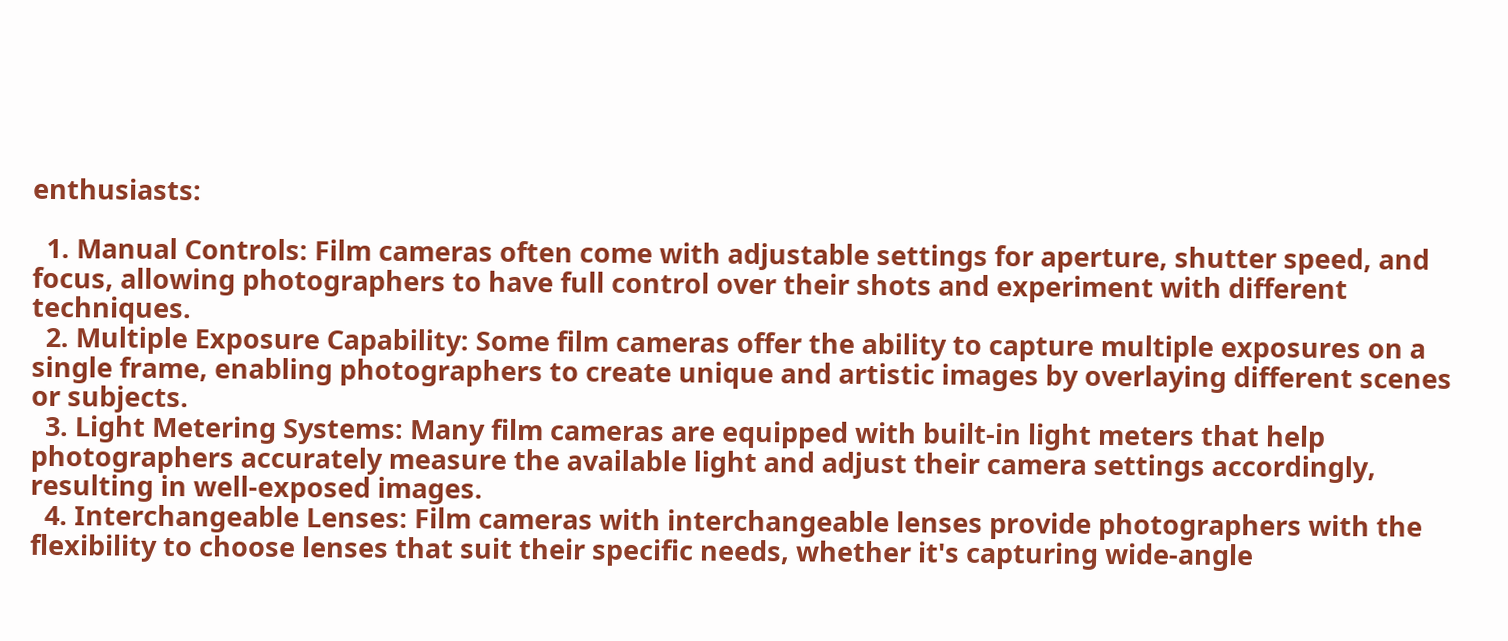enthusiasts:

  1. Manual Controls: Film cameras often come with adjustable settings for aperture, shutter speed, and focus, allowing photographers to have full control over their shots and experiment with different techniques.
  2. Multiple Exposure Capability: Some film cameras offer the ability to capture multiple exposures on a single frame, enabling photographers to create unique and artistic images by overlaying different scenes or subjects.
  3. Light Metering Systems: Many film cameras are equipped with built-in light meters that help photographers accurately measure the available light and adjust their camera settings accordingly, resulting in well-exposed images.
  4. Interchangeable Lenses: Film cameras with interchangeable lenses provide photographers with the flexibility to choose lenses that suit their specific needs, whether it's capturing wide-angle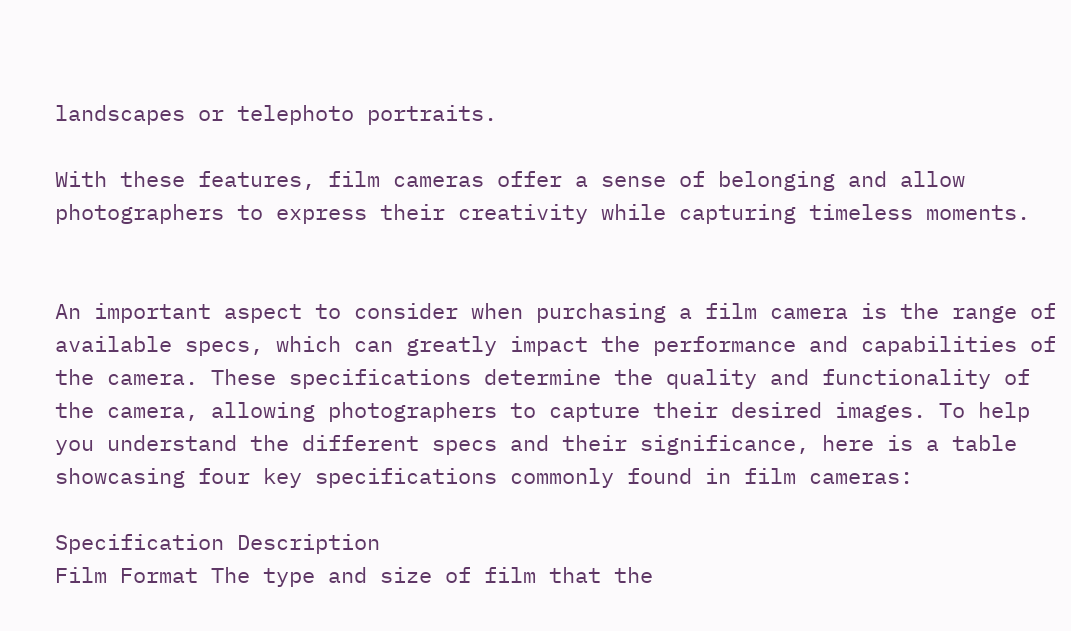landscapes or telephoto portraits.

With these features, film cameras offer a sense of belonging and allow photographers to express their creativity while capturing timeless moments.


An important aspect to consider when purchasing a film camera is the range of available specs, which can greatly impact the performance and capabilities of the camera. These specifications determine the quality and functionality of the camera, allowing photographers to capture their desired images. To help you understand the different specs and their significance, here is a table showcasing four key specifications commonly found in film cameras:

Specification Description
Film Format The type and size of film that the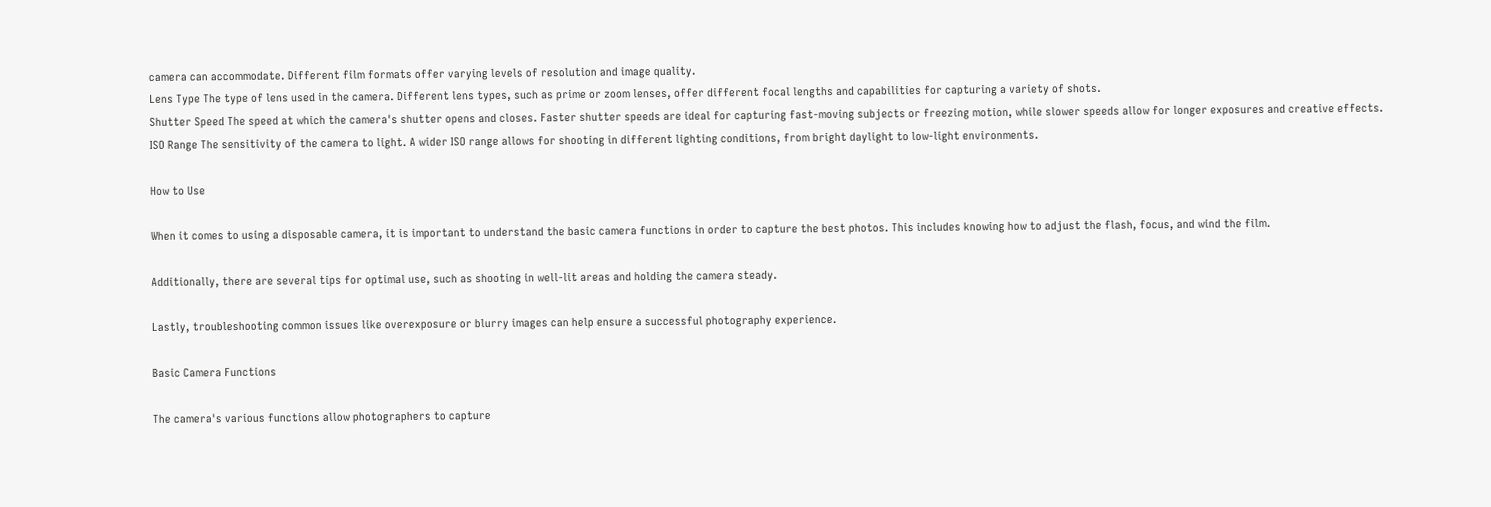camera can accommodate. Different film formats offer varying levels of resolution and image quality.
Lens Type The type of lens used in the camera. Different lens types, such as prime or zoom lenses, offer different focal lengths and capabilities for capturing a variety of shots.
Shutter Speed The speed at which the camera's shutter opens and closes. Faster shutter speeds are ideal for capturing fast-moving subjects or freezing motion, while slower speeds allow for longer exposures and creative effects.
ISO Range The sensitivity of the camera to light. A wider ISO range allows for shooting in different lighting conditions, from bright daylight to low-light environments.

How to Use

When it comes to using a disposable camera, it is important to understand the basic camera functions in order to capture the best photos. This includes knowing how to adjust the flash, focus, and wind the film.

Additionally, there are several tips for optimal use, such as shooting in well-lit areas and holding the camera steady.

Lastly, troubleshooting common issues like overexposure or blurry images can help ensure a successful photography experience.

Basic Camera Functions

The camera's various functions allow photographers to capture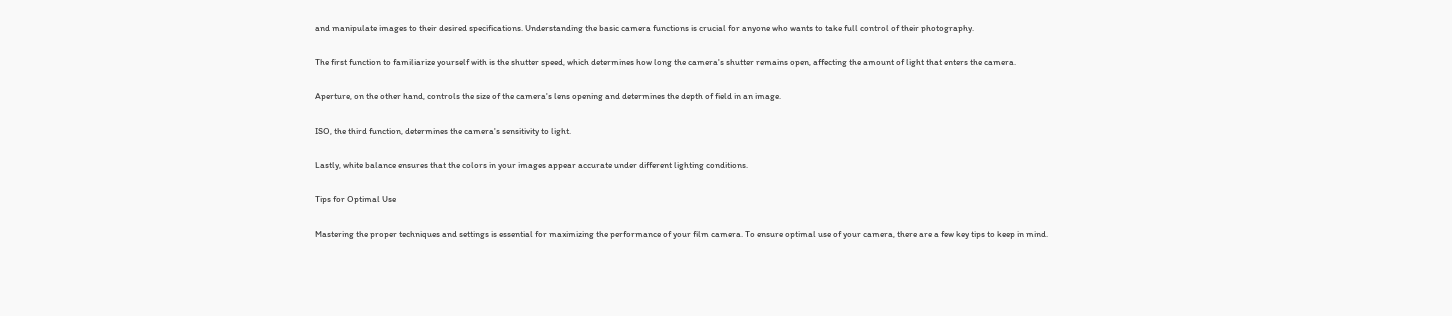and manipulate images to their desired specifications. Understanding the basic camera functions is crucial for anyone who wants to take full control of their photography.

The first function to familiarize yourself with is the shutter speed, which determines how long the camera's shutter remains open, affecting the amount of light that enters the camera.

Aperture, on the other hand, controls the size of the camera's lens opening and determines the depth of field in an image.

ISO, the third function, determines the camera's sensitivity to light.

Lastly, white balance ensures that the colors in your images appear accurate under different lighting conditions.

Tips for Optimal Use

Mastering the proper techniques and settings is essential for maximizing the performance of your film camera. To ensure optimal use of your camera, there are a few key tips to keep in mind.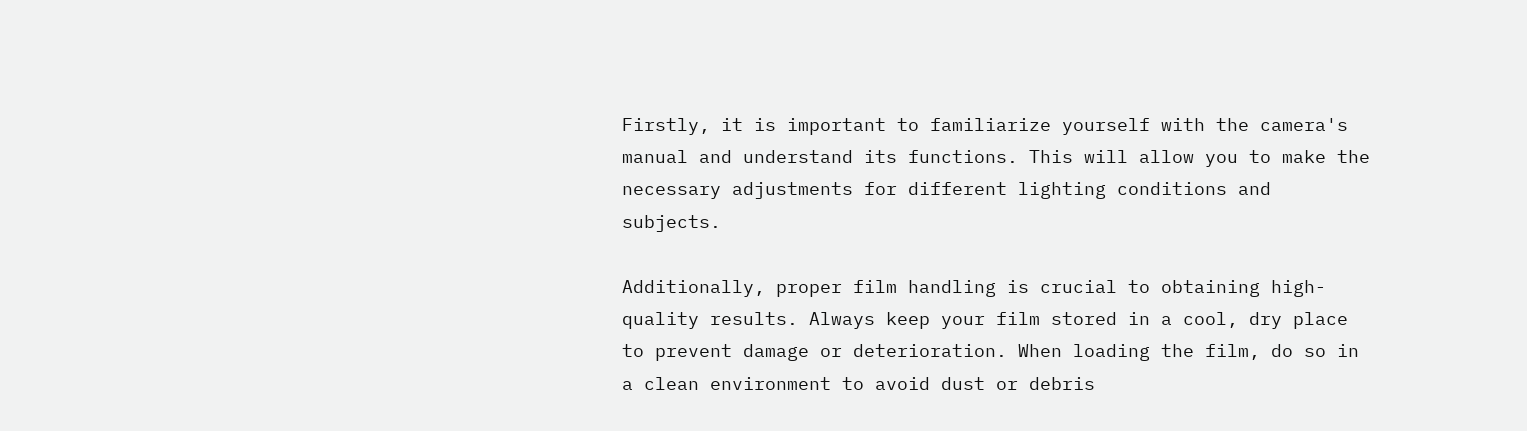Firstly, it is important to familiarize yourself with the camera's manual and understand its functions. This will allow you to make the necessary adjustments for different lighting conditions and subjects.

Additionally, proper film handling is crucial to obtaining high-quality results. Always keep your film stored in a cool, dry place to prevent damage or deterioration. When loading the film, do so in a clean environment to avoid dust or debris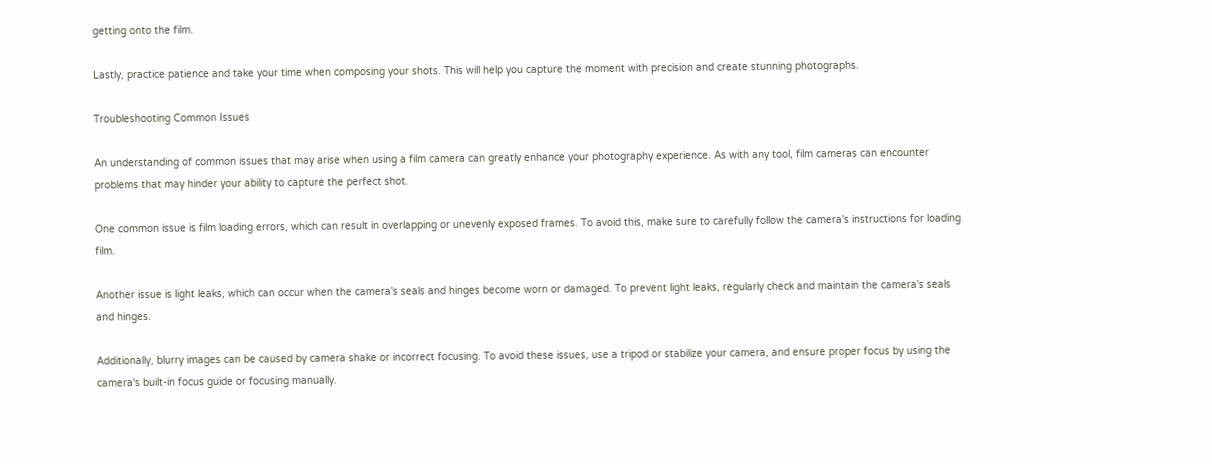getting onto the film.

Lastly, practice patience and take your time when composing your shots. This will help you capture the moment with precision and create stunning photographs.

Troubleshooting Common Issues

An understanding of common issues that may arise when using a film camera can greatly enhance your photography experience. As with any tool, film cameras can encounter problems that may hinder your ability to capture the perfect shot.

One common issue is film loading errors, which can result in overlapping or unevenly exposed frames. To avoid this, make sure to carefully follow the camera's instructions for loading film.

Another issue is light leaks, which can occur when the camera's seals and hinges become worn or damaged. To prevent light leaks, regularly check and maintain the camera's seals and hinges.

Additionally, blurry images can be caused by camera shake or incorrect focusing. To avoid these issues, use a tripod or stabilize your camera, and ensure proper focus by using the camera's built-in focus guide or focusing manually.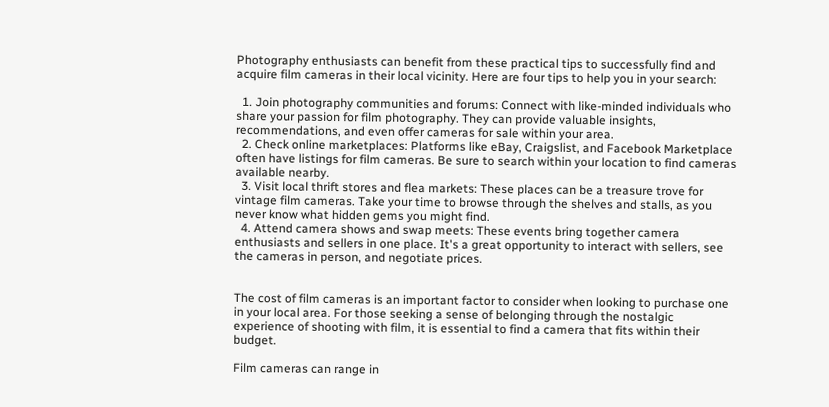Photography enthusiasts can benefit from these practical tips to successfully find and acquire film cameras in their local vicinity. Here are four tips to help you in your search:

  1. Join photography communities and forums: Connect with like-minded individuals who share your passion for film photography. They can provide valuable insights, recommendations, and even offer cameras for sale within your area.
  2. Check online marketplaces: Platforms like eBay, Craigslist, and Facebook Marketplace often have listings for film cameras. Be sure to search within your location to find cameras available nearby.
  3. Visit local thrift stores and flea markets: These places can be a treasure trove for vintage film cameras. Take your time to browse through the shelves and stalls, as you never know what hidden gems you might find.
  4. Attend camera shows and swap meets: These events bring together camera enthusiasts and sellers in one place. It's a great opportunity to interact with sellers, see the cameras in person, and negotiate prices.


The cost of film cameras is an important factor to consider when looking to purchase one in your local area. For those seeking a sense of belonging through the nostalgic experience of shooting with film, it is essential to find a camera that fits within their budget.

Film cameras can range in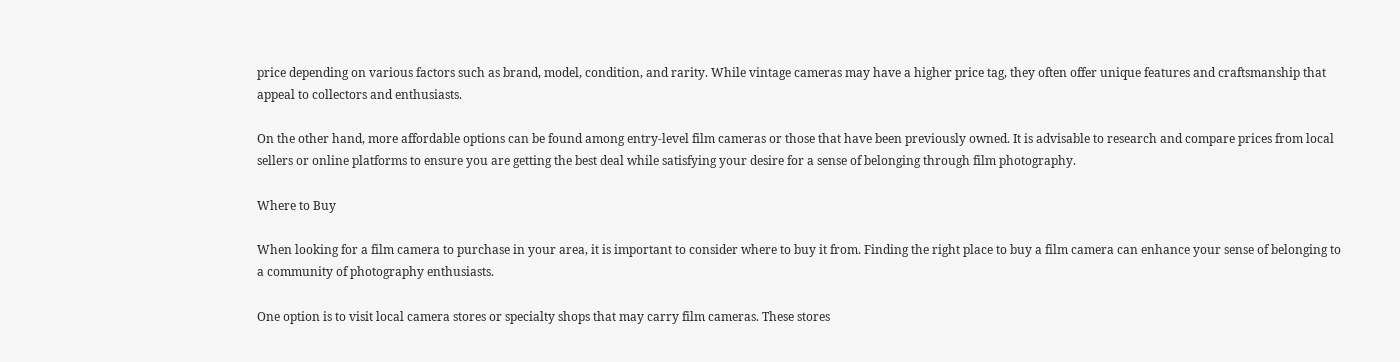price depending on various factors such as brand, model, condition, and rarity. While vintage cameras may have a higher price tag, they often offer unique features and craftsmanship that appeal to collectors and enthusiasts.

On the other hand, more affordable options can be found among entry-level film cameras or those that have been previously owned. It is advisable to research and compare prices from local sellers or online platforms to ensure you are getting the best deal while satisfying your desire for a sense of belonging through film photography.

Where to Buy

When looking for a film camera to purchase in your area, it is important to consider where to buy it from. Finding the right place to buy a film camera can enhance your sense of belonging to a community of photography enthusiasts.

One option is to visit local camera stores or specialty shops that may carry film cameras. These stores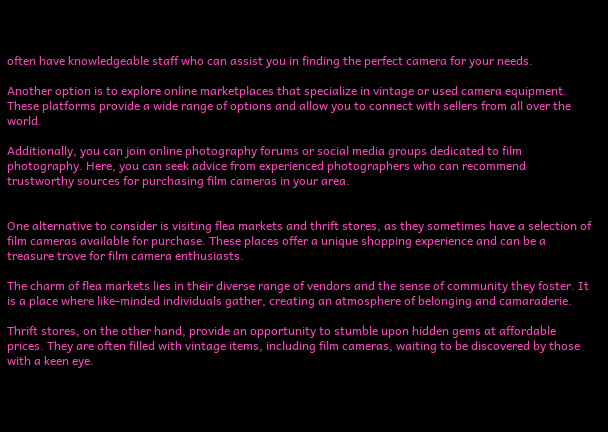often have knowledgeable staff who can assist you in finding the perfect camera for your needs.

Another option is to explore online marketplaces that specialize in vintage or used camera equipment. These platforms provide a wide range of options and allow you to connect with sellers from all over the world.

Additionally, you can join online photography forums or social media groups dedicated to film photography. Here, you can seek advice from experienced photographers who can recommend trustworthy sources for purchasing film cameras in your area.


One alternative to consider is visiting flea markets and thrift stores, as they sometimes have a selection of film cameras available for purchase. These places offer a unique shopping experience and can be a treasure trove for film camera enthusiasts.

The charm of flea markets lies in their diverse range of vendors and the sense of community they foster. It is a place where like-minded individuals gather, creating an atmosphere of belonging and camaraderie.

Thrift stores, on the other hand, provide an opportunity to stumble upon hidden gems at affordable prices. They are often filled with vintage items, including film cameras, waiting to be discovered by those with a keen eye.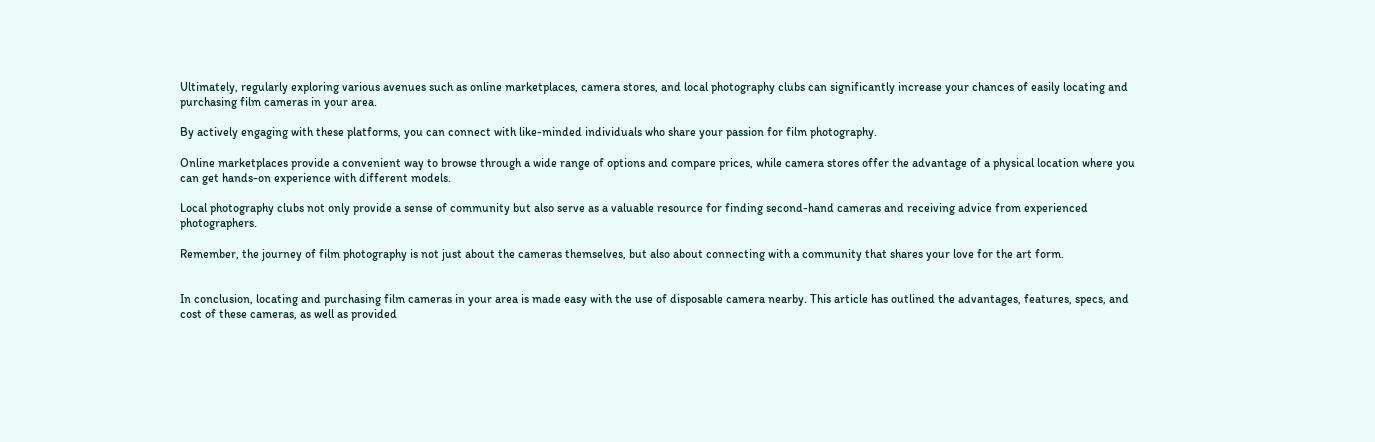Ultimately, regularly exploring various avenues such as online marketplaces, camera stores, and local photography clubs can significantly increase your chances of easily locating and purchasing film cameras in your area.

By actively engaging with these platforms, you can connect with like-minded individuals who share your passion for film photography.

Online marketplaces provide a convenient way to browse through a wide range of options and compare prices, while camera stores offer the advantage of a physical location where you can get hands-on experience with different models.

Local photography clubs not only provide a sense of community but also serve as a valuable resource for finding second-hand cameras and receiving advice from experienced photographers.

Remember, the journey of film photography is not just about the cameras themselves, but also about connecting with a community that shares your love for the art form.


In conclusion, locating and purchasing film cameras in your area is made easy with the use of disposable camera nearby. This article has outlined the advantages, features, specs, and cost of these cameras, as well as provided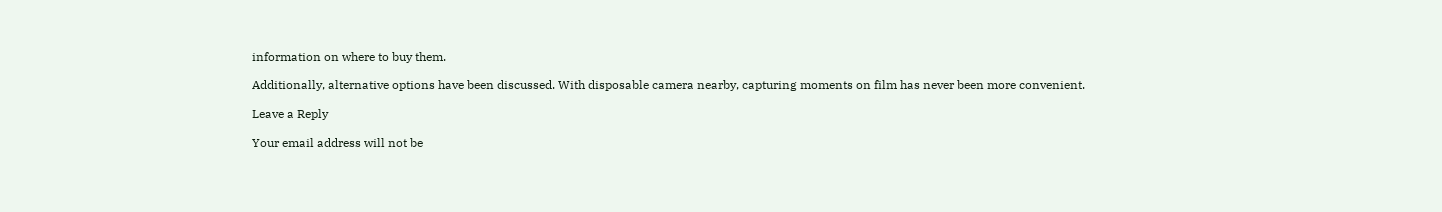information on where to buy them.

Additionally, alternative options have been discussed. With disposable camera nearby, capturing moments on film has never been more convenient.

Leave a Reply

Your email address will not be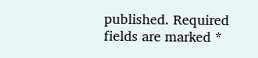published. Required fields are marked *